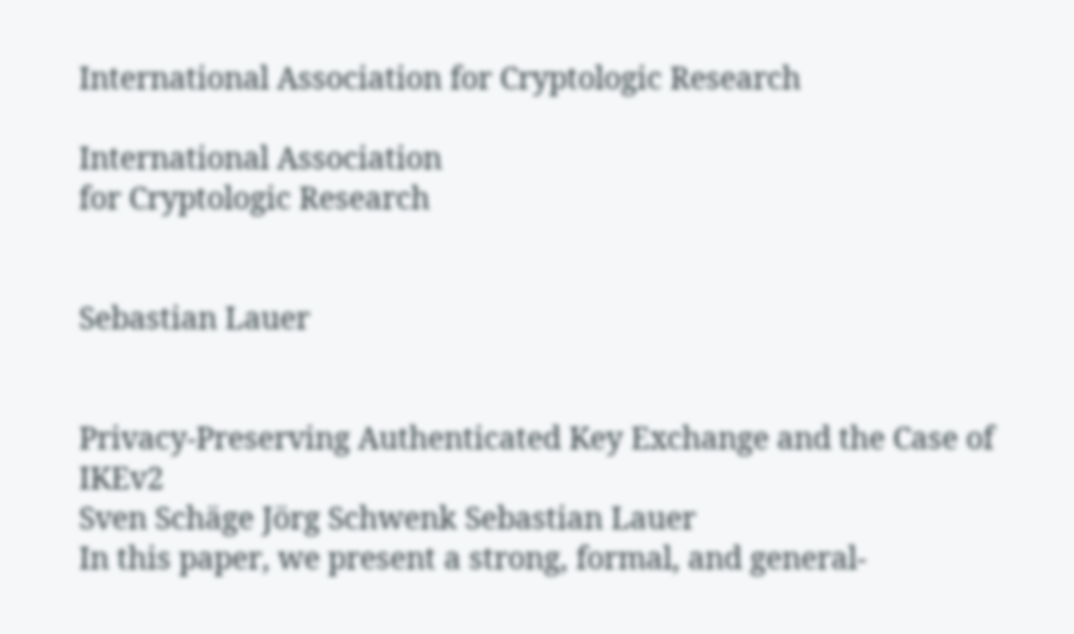International Association for Cryptologic Research

International Association
for Cryptologic Research


Sebastian Lauer


Privacy-Preserving Authenticated Key Exchange and the Case of IKEv2
Sven Schäge Jörg Schwenk Sebastian Lauer
In this paper, we present a strong, formal, and general-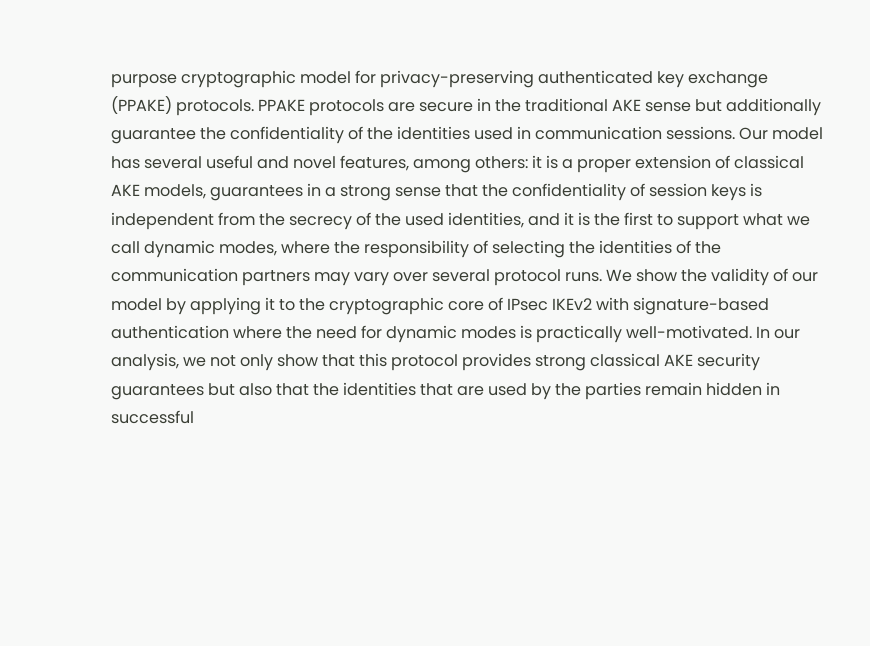purpose cryptographic model for privacy-preserving authenticated key exchange (PPAKE) protocols. PPAKE protocols are secure in the traditional AKE sense but additionally guarantee the confidentiality of the identities used in communication sessions. Our model has several useful and novel features, among others: it is a proper extension of classical AKE models, guarantees in a strong sense that the confidentiality of session keys is independent from the secrecy of the used identities, and it is the first to support what we call dynamic modes, where the responsibility of selecting the identities of the communication partners may vary over several protocol runs. We show the validity of our model by applying it to the cryptographic core of IPsec IKEv2 with signature-based authentication where the need for dynamic modes is practically well-motivated. In our analysis, we not only show that this protocol provides strong classical AKE security guarantees but also that the identities that are used by the parties remain hidden in successful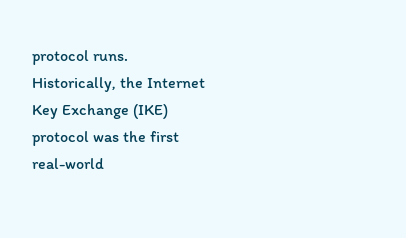protocol runs. Historically, the Internet Key Exchange (IKE) protocol was the first real-world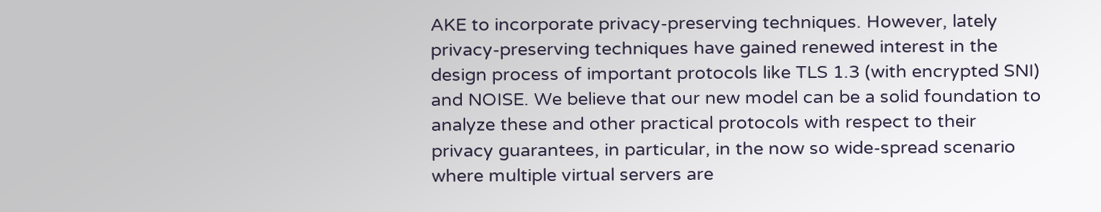AKE to incorporate privacy-preserving techniques. However, lately privacy-preserving techniques have gained renewed interest in the design process of important protocols like TLS 1.3 (with encrypted SNI) and NOISE. We believe that our new model can be a solid foundation to analyze these and other practical protocols with respect to their privacy guarantees, in particular, in the now so wide-spread scenario where multiple virtual servers are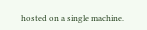hosted on a single machine.